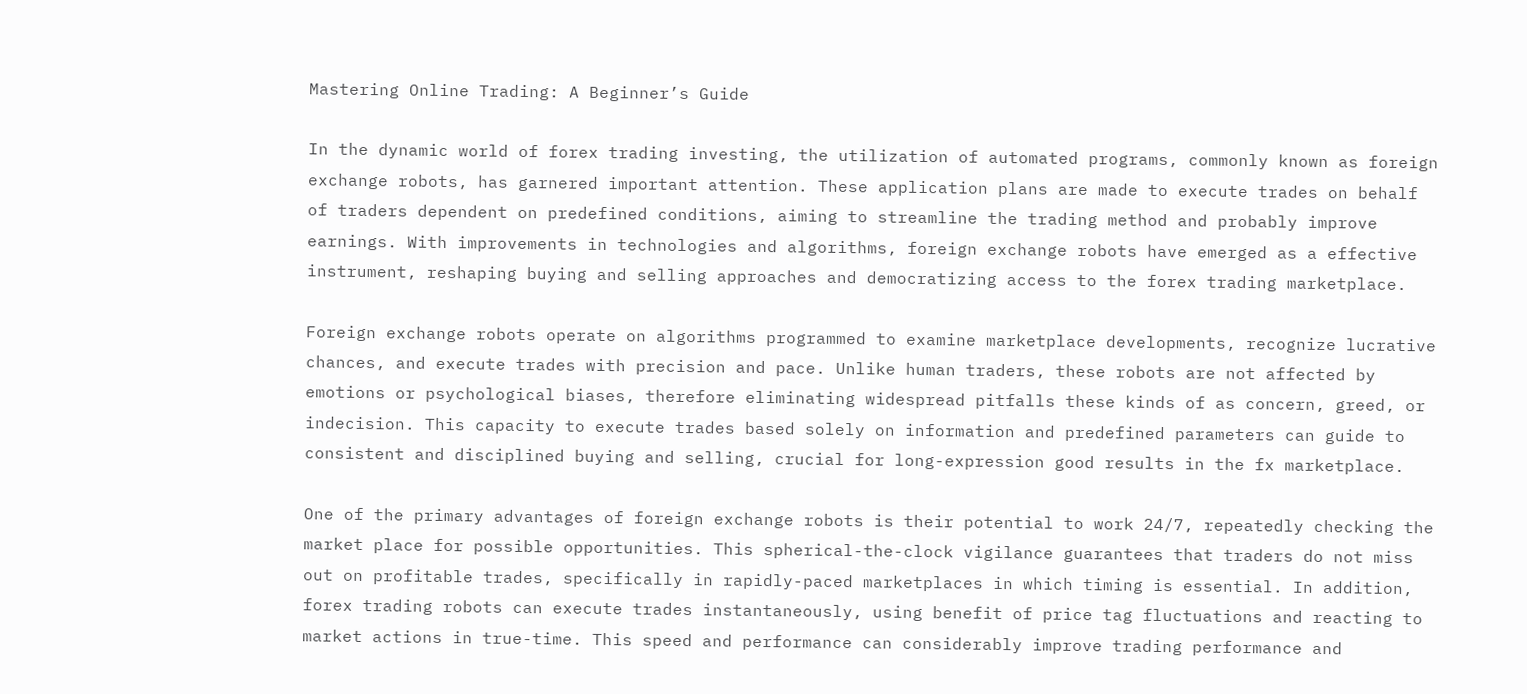Mastering Online Trading: A Beginner’s Guide

In the dynamic world of forex trading investing, the utilization of automated programs, commonly known as foreign exchange robots, has garnered important attention. These application plans are made to execute trades on behalf of traders dependent on predefined conditions, aiming to streamline the trading method and probably improve earnings. With improvements in technologies and algorithms, foreign exchange robots have emerged as a effective instrument, reshaping buying and selling approaches and democratizing access to the forex trading marketplace.

Foreign exchange robots operate on algorithms programmed to examine marketplace developments, recognize lucrative chances, and execute trades with precision and pace. Unlike human traders, these robots are not affected by emotions or psychological biases, therefore eliminating widespread pitfalls these kinds of as concern, greed, or indecision. This capacity to execute trades based solely on information and predefined parameters can guide to consistent and disciplined buying and selling, crucial for long-expression good results in the fx marketplace.

One of the primary advantages of foreign exchange robots is their potential to work 24/7, repeatedly checking the market place for possible opportunities. This spherical-the-clock vigilance guarantees that traders do not miss out on profitable trades, specifically in rapidly-paced marketplaces in which timing is essential. In addition, forex trading robots can execute trades instantaneously, using benefit of price tag fluctuations and reacting to market actions in true-time. This speed and performance can considerably improve trading performance and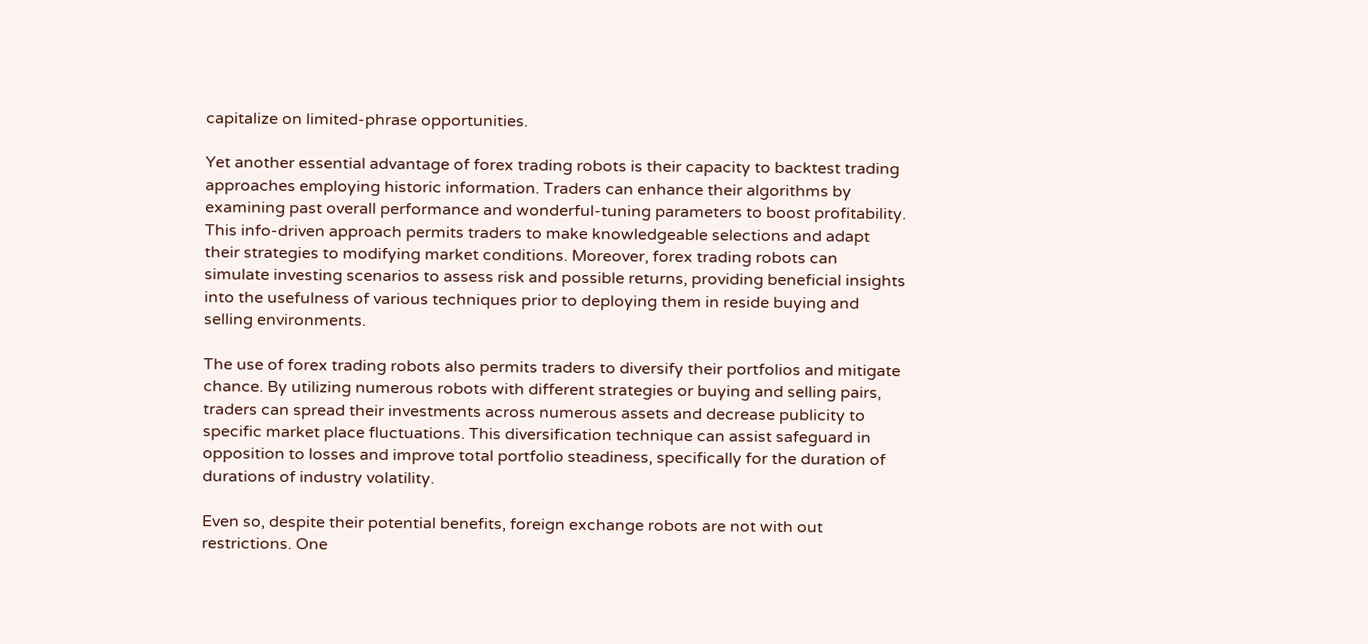capitalize on limited-phrase opportunities.

Yet another essential advantage of forex trading robots is their capacity to backtest trading approaches employing historic information. Traders can enhance their algorithms by examining past overall performance and wonderful-tuning parameters to boost profitability. This info-driven approach permits traders to make knowledgeable selections and adapt their strategies to modifying market conditions. Moreover, forex trading robots can simulate investing scenarios to assess risk and possible returns, providing beneficial insights into the usefulness of various techniques prior to deploying them in reside buying and selling environments.

The use of forex trading robots also permits traders to diversify their portfolios and mitigate chance. By utilizing numerous robots with different strategies or buying and selling pairs, traders can spread their investments across numerous assets and decrease publicity to specific market place fluctuations. This diversification technique can assist safeguard in opposition to losses and improve total portfolio steadiness, specifically for the duration of durations of industry volatility.

Even so, despite their potential benefits, foreign exchange robots are not with out restrictions. One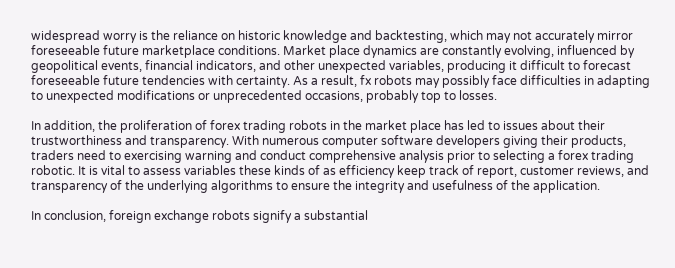widespread worry is the reliance on historic knowledge and backtesting, which may not accurately mirror foreseeable future marketplace conditions. Market place dynamics are constantly evolving, influenced by geopolitical events, financial indicators, and other unexpected variables, producing it difficult to forecast foreseeable future tendencies with certainty. As a result, fx robots may possibly face difficulties in adapting to unexpected modifications or unprecedented occasions, probably top to losses.

In addition, the proliferation of forex trading robots in the market place has led to issues about their trustworthiness and transparency. With numerous computer software developers giving their products, traders need to exercising warning and conduct comprehensive analysis prior to selecting a forex trading robotic. It is vital to assess variables these kinds of as efficiency keep track of report, customer reviews, and transparency of the underlying algorithms to ensure the integrity and usefulness of the application.

In conclusion, foreign exchange robots signify a substantial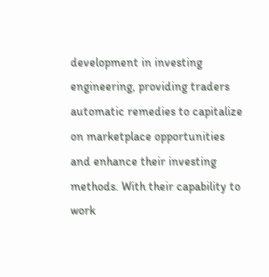development in investing engineering, providing traders automatic remedies to capitalize on marketplace opportunities and enhance their investing methods. With their capability to work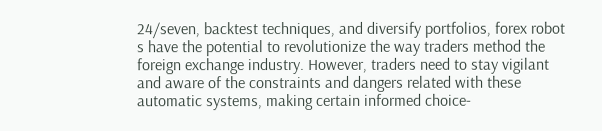24/seven, backtest techniques, and diversify portfolios, forex robot s have the potential to revolutionize the way traders method the foreign exchange industry. However, traders need to stay vigilant and aware of the constraints and dangers related with these automatic systems, making certain informed choice-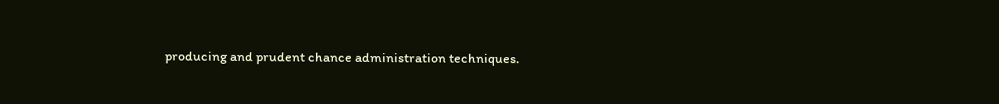producing and prudent chance administration techniques.